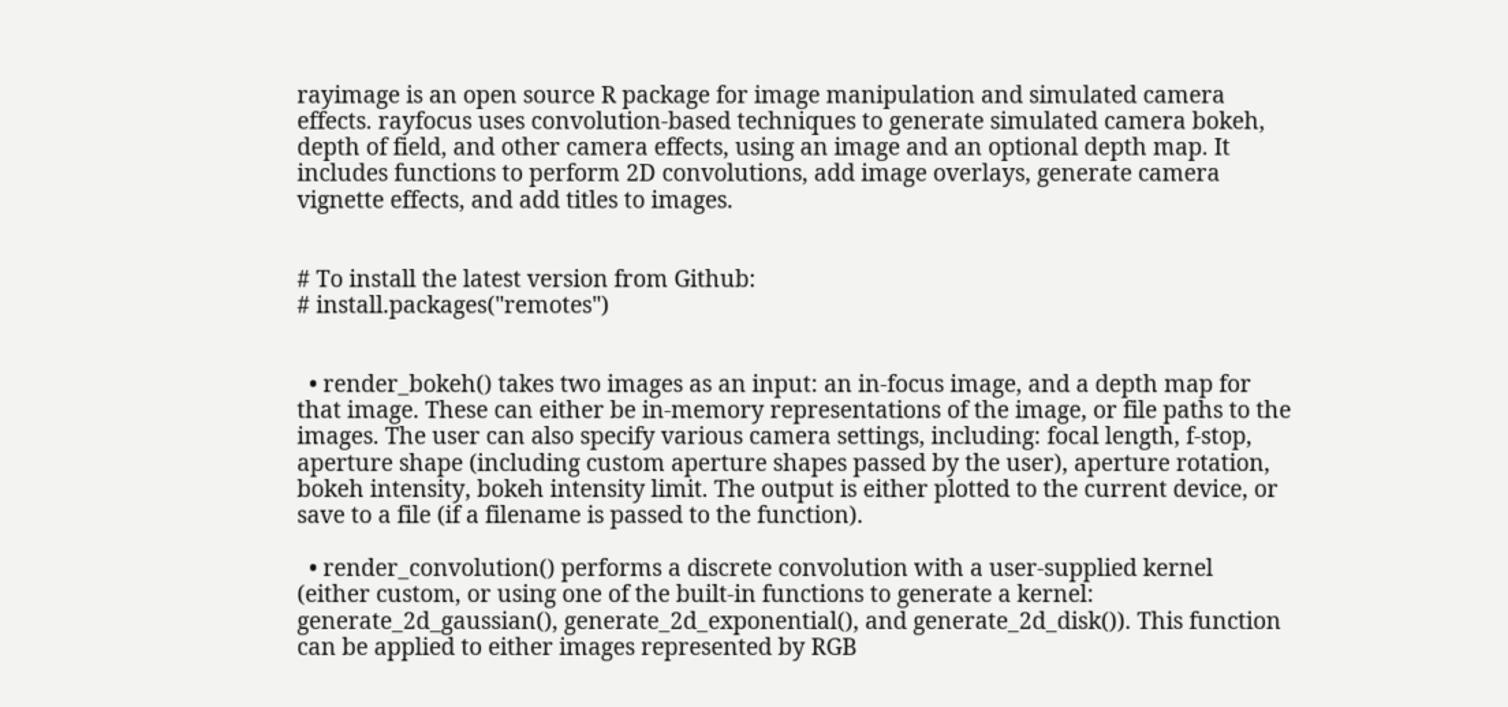rayimage is an open source R package for image manipulation and simulated camera effects. rayfocus uses convolution-based techniques to generate simulated camera bokeh, depth of field, and other camera effects, using an image and an optional depth map. It includes functions to perform 2D convolutions, add image overlays, generate camera vignette effects, and add titles to images.


# To install the latest version from Github:
# install.packages("remotes")


  • render_bokeh() takes two images as an input: an in-focus image, and a depth map for that image. These can either be in-memory representations of the image, or file paths to the images. The user can also specify various camera settings, including: focal length, f-stop, aperture shape (including custom aperture shapes passed by the user), aperture rotation, bokeh intensity, bokeh intensity limit. The output is either plotted to the current device, or save to a file (if a filename is passed to the function).

  • render_convolution() performs a discrete convolution with a user-supplied kernel (either custom, or using one of the built-in functions to generate a kernel: generate_2d_gaussian(), generate_2d_exponential(), and generate_2d_disk()). This function can be applied to either images represented by RGB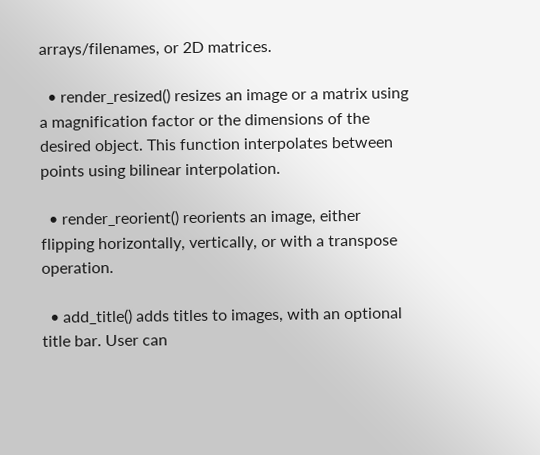arrays/filenames, or 2D matrices.

  • render_resized() resizes an image or a matrix using a magnification factor or the dimensions of the desired object. This function interpolates between points using bilinear interpolation.

  • render_reorient() reorients an image, either flipping horizontally, vertically, or with a transpose operation.

  • add_title() adds titles to images, with an optional title bar. User can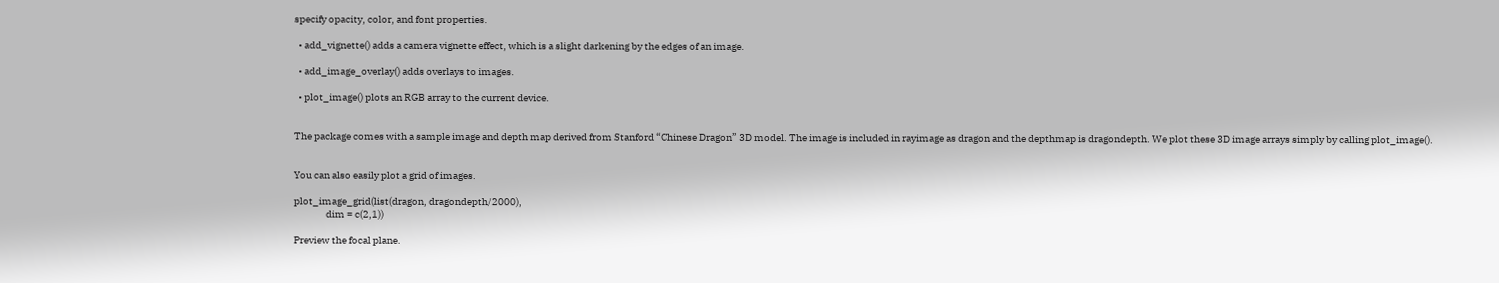specify opacity, color, and font properties.

  • add_vignette() adds a camera vignette effect, which is a slight darkening by the edges of an image.

  • add_image_overlay() adds overlays to images.

  • plot_image() plots an RGB array to the current device.


The package comes with a sample image and depth map derived from Stanford “Chinese Dragon” 3D model. The image is included in rayimage as dragon and the depthmap is dragondepth. We plot these 3D image arrays simply by calling plot_image().


You can also easily plot a grid of images.

plot_image_grid(list(dragon, dragondepth/2000),
                dim = c(2,1))

Preview the focal plane.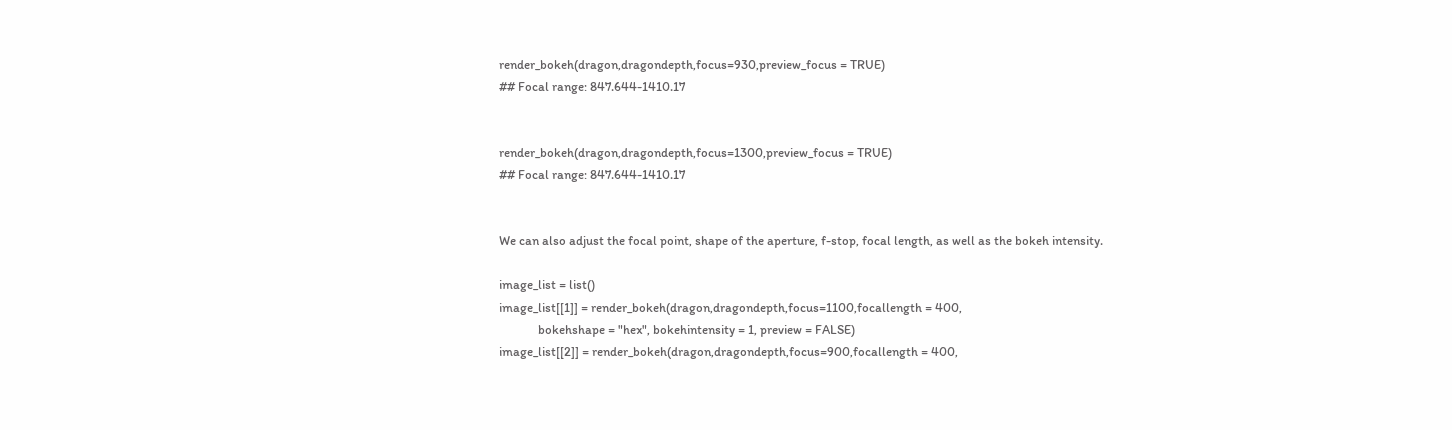render_bokeh(dragon,dragondepth,focus=930,preview_focus = TRUE)
## Focal range: 847.644-1410.17


render_bokeh(dragon,dragondepth,focus=1300,preview_focus = TRUE)
## Focal range: 847.644-1410.17


We can also adjust the focal point, shape of the aperture, f-stop, focal length, as well as the bokeh intensity.

image_list = list()
image_list[[1]] = render_bokeh(dragon,dragondepth,focus=1100,focallength = 400,
             bokehshape = "hex", bokehintensity = 1, preview = FALSE)
image_list[[2]] = render_bokeh(dragon,dragondepth,focus=900,focallength = 400,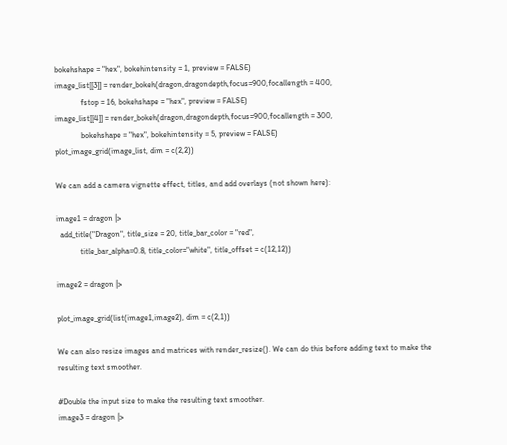bokehshape = "hex", bokehintensity = 1, preview = FALSE)
image_list[[3]] = render_bokeh(dragon,dragondepth,focus=900,focallength = 400,
             fstop = 16, bokehshape = "hex", preview = FALSE)
image_list[[4]] = render_bokeh(dragon,dragondepth,focus=900,focallength = 300,
             bokehshape = "hex", bokehintensity = 5, preview = FALSE)
plot_image_grid(image_list, dim = c(2,2))

We can add a camera vignette effect, titles, and add overlays (not shown here):

image1 = dragon |>
  add_title("Dragon", title_size = 20, title_bar_color = "red",
            title_bar_alpha=0.8, title_color="white", title_offset = c(12,12))

image2 = dragon |>

plot_image_grid(list(image1,image2), dim = c(2,1))

We can also resize images and matrices with render_resize(). We can do this before adding text to make the resulting text smoother.

#Double the input size to make the resulting text smoother.
image3 = dragon |>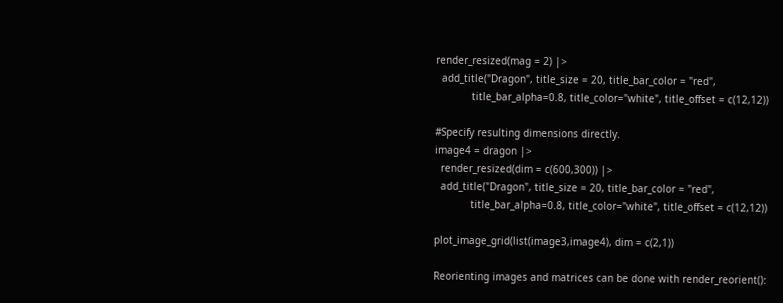render_resized(mag = 2) |>
  add_title("Dragon", title_size = 20, title_bar_color = "red",
            title_bar_alpha=0.8, title_color="white", title_offset = c(12,12))

#Specify resulting dimensions directly.
image4 = dragon |>
  render_resized(dim = c(600,300)) |>
  add_title("Dragon", title_size = 20, title_bar_color = "red",
            title_bar_alpha=0.8, title_color="white", title_offset = c(12,12))

plot_image_grid(list(image3,image4), dim = c(2,1))

Reorienting images and matrices can be done with render_reorient():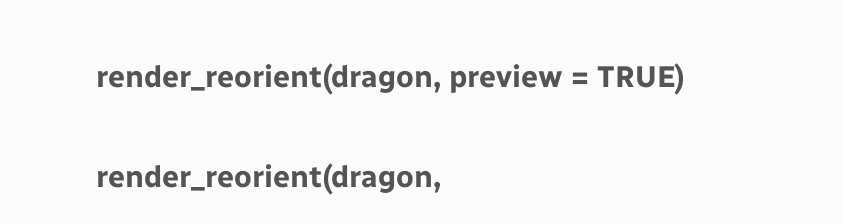render_reorient(dragon, preview = TRUE)

render_reorient(dragon,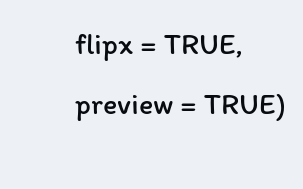flipx = TRUE, preview = TRUE)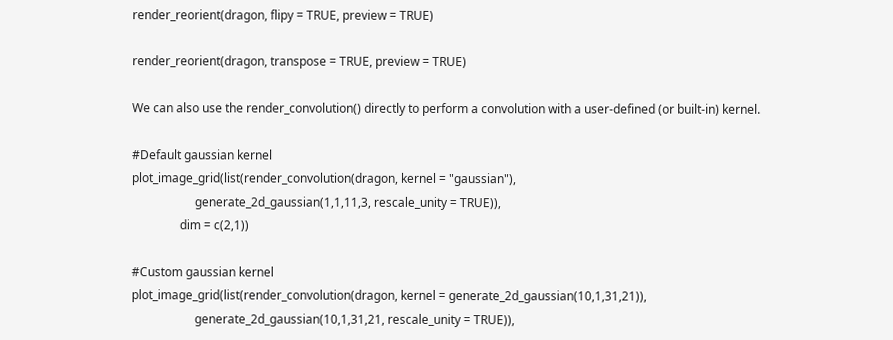render_reorient(dragon, flipy = TRUE, preview = TRUE)

render_reorient(dragon, transpose = TRUE, preview = TRUE)

We can also use the render_convolution() directly to perform a convolution with a user-defined (or built-in) kernel.

#Default gaussian kernel
plot_image_grid(list(render_convolution(dragon, kernel = "gaussian"),
                     generate_2d_gaussian(1,1,11,3, rescale_unity = TRUE)),
                dim = c(2,1))

#Custom gaussian kernel
plot_image_grid(list(render_convolution(dragon, kernel = generate_2d_gaussian(10,1,31,21)),
                     generate_2d_gaussian(10,1,31,21, rescale_unity = TRUE)),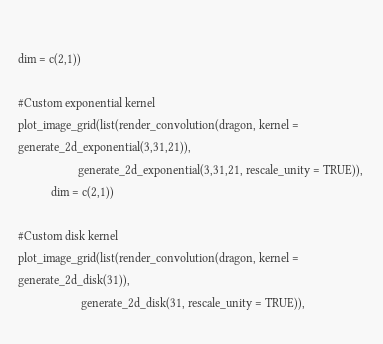dim = c(2,1))

#Custom exponential kernel
plot_image_grid(list(render_convolution(dragon, kernel = generate_2d_exponential(3,31,21)),
                    generate_2d_exponential(3,31,21, rescale_unity = TRUE)),
           dim = c(2,1))

#Custom disk kernel
plot_image_grid(list(render_convolution(dragon, kernel = generate_2d_disk(31)),
                     generate_2d_disk(31, rescale_unity = TRUE)),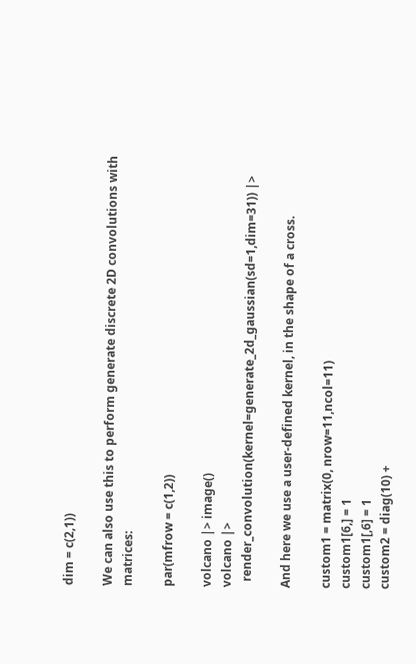dim = c(2,1))

We can also use this to perform generate discrete 2D convolutions with matrices:

par(mfrow = c(1,2))

volcano |> image()
volcano |>
  render_convolution(kernel=generate_2d_gaussian(sd=1,dim=31)) |>

And here we use a user-defined kernel, in the shape of a cross.

custom1 = matrix(0, nrow=11,ncol=11)
custom1[6,] = 1
custom1[,6] = 1
custom2 = diag(10) +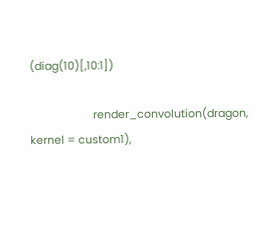(diag(10)[,10:1])

                     render_convolution(dragon, kernel = custom1),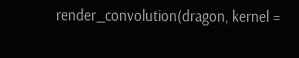render_convolution(dragon, kernel =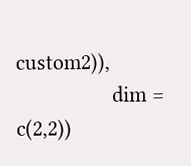custom2)),
                dim = c(2,2))